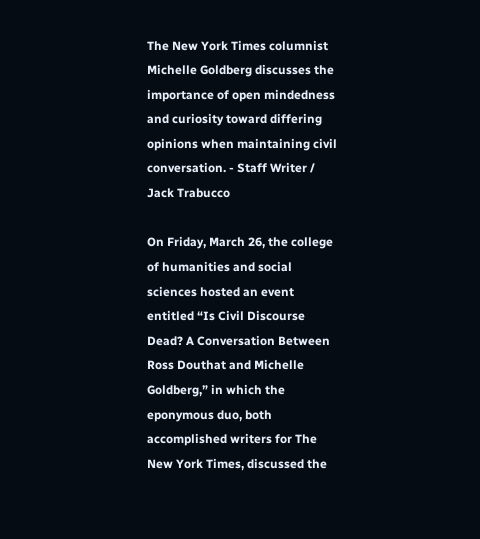The New York Times columnist Michelle Goldberg discusses the importance of open mindedness and curiosity toward differing opinions when maintaining civil conversation. - Staff Writer / Jack Trabucco

On Friday, March 26, the college of humanities and social sciences hosted an event entitled “Is Civil Discourse Dead? A Conversation Between Ross Douthat and Michelle Goldberg,” in which the eponymous duo, both accomplished writers for The New York Times, discussed the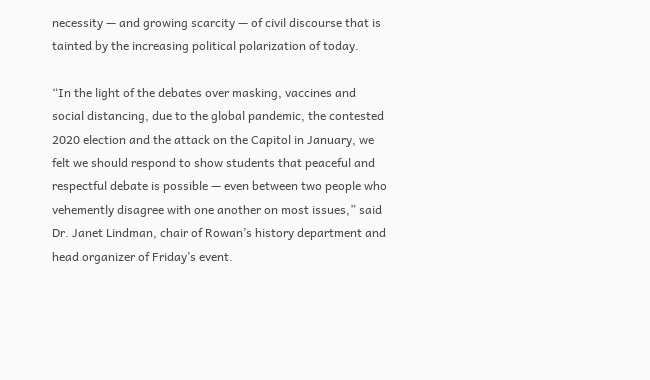necessity — and growing scarcity — of civil discourse that is tainted by the increasing political polarization of today.

“In the light of the debates over masking, vaccines and social distancing, due to the global pandemic, the contested 2020 election and the attack on the Capitol in January, we felt we should respond to show students that peaceful and respectful debate is possible — even between two people who vehemently disagree with one another on most issues,” said Dr. Janet Lindman, chair of Rowan’s history department and head organizer of Friday’s event.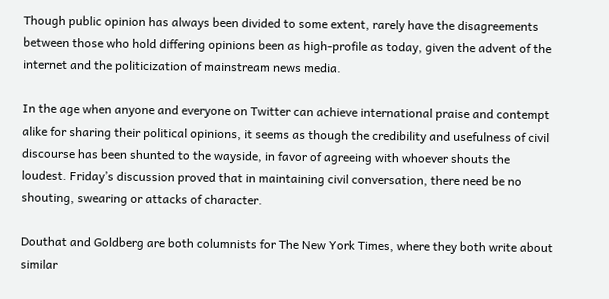Though public opinion has always been divided to some extent, rarely have the disagreements between those who hold differing opinions been as high-profile as today, given the advent of the internet and the politicization of mainstream news media.

In the age when anyone and everyone on Twitter can achieve international praise and contempt alike for sharing their political opinions, it seems as though the credibility and usefulness of civil discourse has been shunted to the wayside, in favor of agreeing with whoever shouts the loudest. Friday’s discussion proved that in maintaining civil conversation, there need be no shouting, swearing or attacks of character.

Douthat and Goldberg are both columnists for The New York Times, where they both write about similar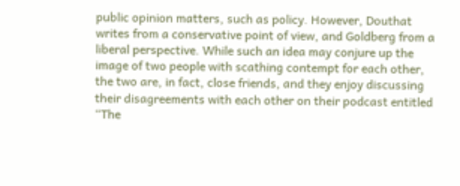public opinion matters, such as policy. However, Douthat writes from a conservative point of view, and Goldberg from a liberal perspective. While such an idea may conjure up the image of two people with scathing contempt for each other, the two are, in fact, close friends, and they enjoy discussing their disagreements with each other on their podcast entitled “The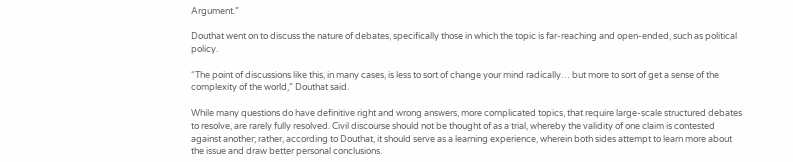Argument.”

Douthat went on to discuss the nature of debates, specifically those in which the topic is far-reaching and open-ended, such as political policy.

“The point of discussions like this, in many cases, is less to sort of change your mind radically… but more to sort of get a sense of the complexity of the world,” Douthat said.

While many questions do have definitive right and wrong answers, more complicated topics, that require large-scale structured debates to resolve, are rarely fully resolved. Civil discourse should not be thought of as a trial, whereby the validity of one claim is contested against another; rather, according to Douthat, it should serve as a learning experience, wherein both sides attempt to learn more about the issue and draw better personal conclusions.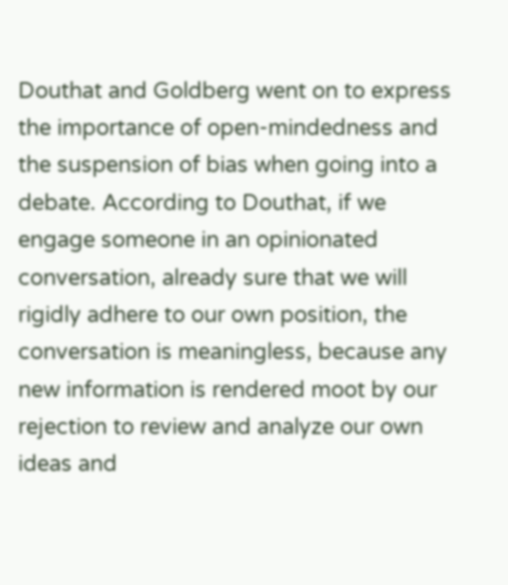Douthat and Goldberg went on to express the importance of open-mindedness and the suspension of bias when going into a debate. According to Douthat, if we engage someone in an opinionated conversation, already sure that we will rigidly adhere to our own position, the conversation is meaningless, because any new information is rendered moot by our rejection to review and analyze our own ideas and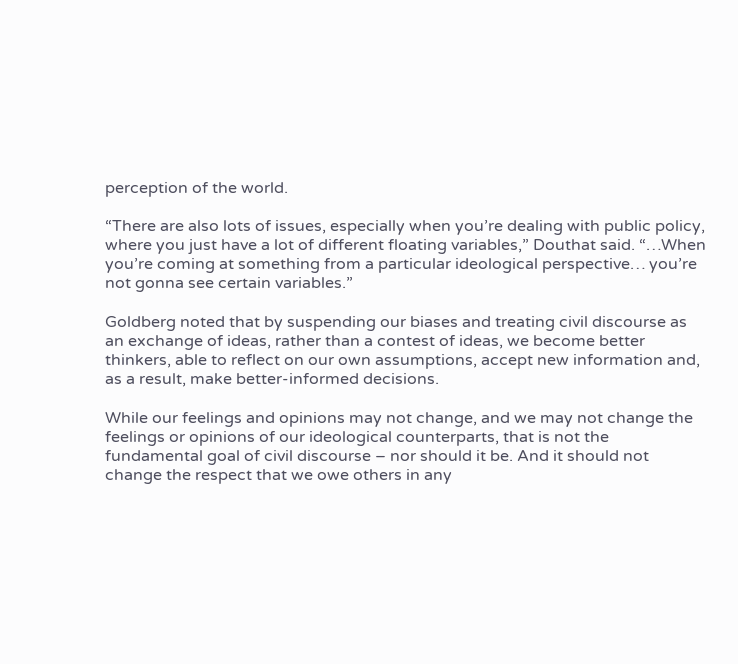perception of the world.

“There are also lots of issues, especially when you’re dealing with public policy, where you just have a lot of different floating variables,” Douthat said. “…When you’re coming at something from a particular ideological perspective… you’re not gonna see certain variables.”

Goldberg noted that by suspending our biases and treating civil discourse as an exchange of ideas, rather than a contest of ideas, we become better thinkers, able to reflect on our own assumptions, accept new information and, as a result, make better-informed decisions.

While our feelings and opinions may not change, and we may not change the feelings or opinions of our ideological counterparts, that is not the fundamental goal of civil discourse – nor should it be. And it should not change the respect that we owe others in any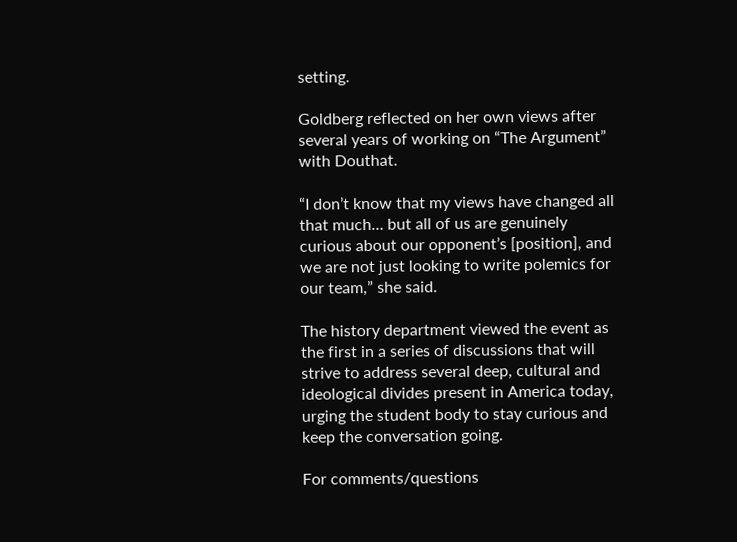setting.

Goldberg reflected on her own views after several years of working on “The Argument” with Douthat.

“I don’t know that my views have changed all that much… but all of us are genuinely curious about our opponent’s [position], and we are not just looking to write polemics for our team,” she said.

The history department viewed the event as the first in a series of discussions that will strive to address several deep, cultural and ideological divides present in America today, urging the student body to stay curious and keep the conversation going.

For comments/questions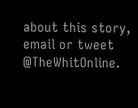about this story, email or tweet @TheWhitOnline.